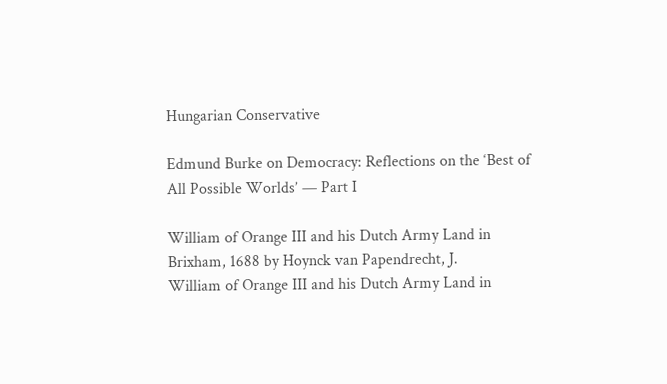Hungarian Conservative

Edmund Burke on Democracy: Reflections on the ‘Best of All Possible Worlds’ — Part I

William of Orange III and his Dutch Army Land in Brixham, 1688 by Hoynck van Papendrecht, J.
William of Orange III and his Dutch Army Land in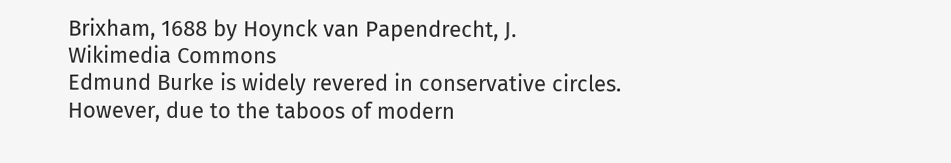Brixham, 1688 by Hoynck van Papendrecht, J.
Wikimedia Commons
Edmund Burke is widely revered in conservative circles. However, due to the taboos of modern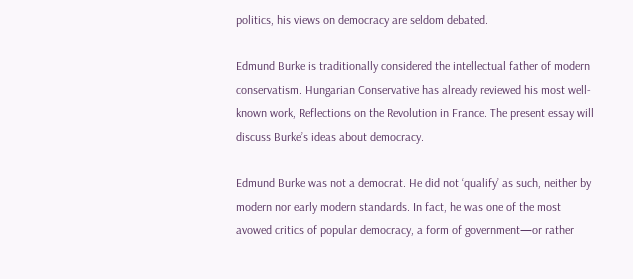politics, his views on democracy are seldom debated.

Edmund Burke is traditionally considered the intellectual father of modern conservatism. Hungarian Conservative has already reviewed his most well-known work, Reflections on the Revolution in France. The present essay will discuss Burke’s ideas about democracy.

Edmund Burke was not a democrat. He did not ‘qualify’ as such, neither by modern nor early modern standards. In fact, he was one of the most avowed critics of popular democracy, a form of government—or rather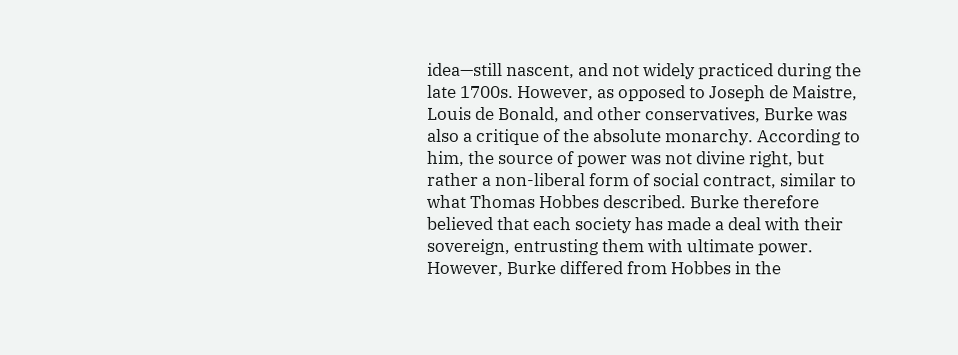idea—still nascent, and not widely practiced during the late 1700s. However, as opposed to Joseph de Maistre, Louis de Bonald, and other conservatives, Burke was also a critique of the absolute monarchy. According to him, the source of power was not divine right, but rather a non-liberal form of social contract, similar to what Thomas Hobbes described. Burke therefore believed that each society has made a deal with their sovereign, entrusting them with ultimate power. However, Burke differed from Hobbes in the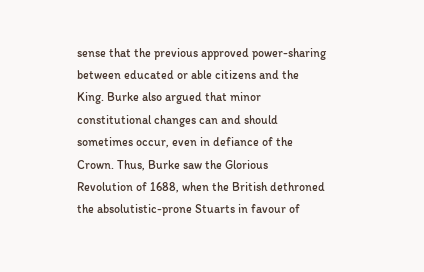sense that the previous approved power-sharing between educated or able citizens and the King. Burke also argued that minor constitutional changes can and should sometimes occur, even in defiance of the Crown. Thus, Burke saw the Glorious Revolution of 1688, when the British dethroned the absolutistic-prone Stuarts in favour of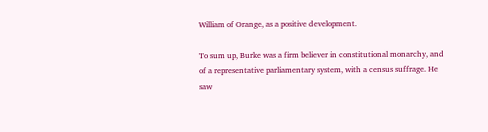William of Orange, as a positive development.

To sum up, Burke was a firm believer in constitutional monarchy, and of a representative parliamentary system, with a census suffrage. He saw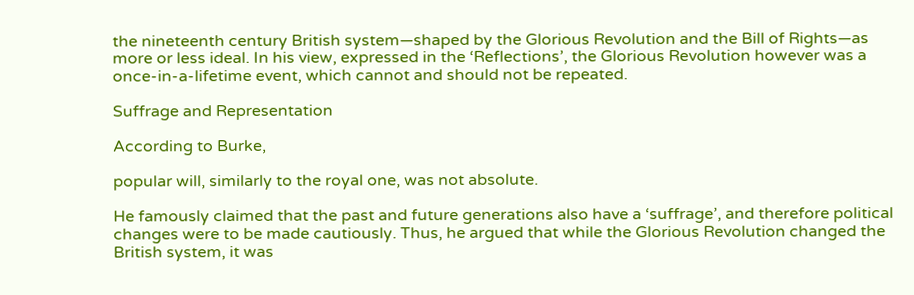the nineteenth century British system—shaped by the Glorious Revolution and the Bill of Rights—as more or less ideal. In his view, expressed in the ‘Reflections’, the Glorious Revolution however was a once-in-a-lifetime event, which cannot and should not be repeated.

Suffrage and Representation

According to Burke,

popular will, similarly to the royal one, was not absolute.

He famously claimed that the past and future generations also have a ‘suffrage’, and therefore political changes were to be made cautiously. Thus, he argued that while the Glorious Revolution changed the British system, it was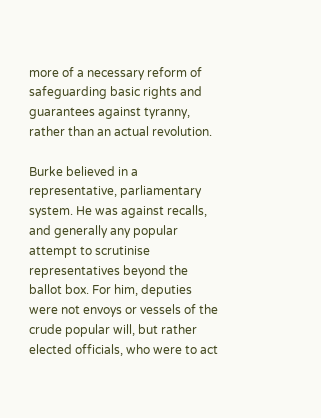more of a necessary reform of safeguarding basic rights and guarantees against tyranny, rather than an actual revolution.

Burke believed in a representative, parliamentary system. He was against recalls, and generally any popular attempt to scrutinise representatives beyond the ballot box. For him, deputies were not envoys or vessels of the crude popular will, but rather elected officials, who were to act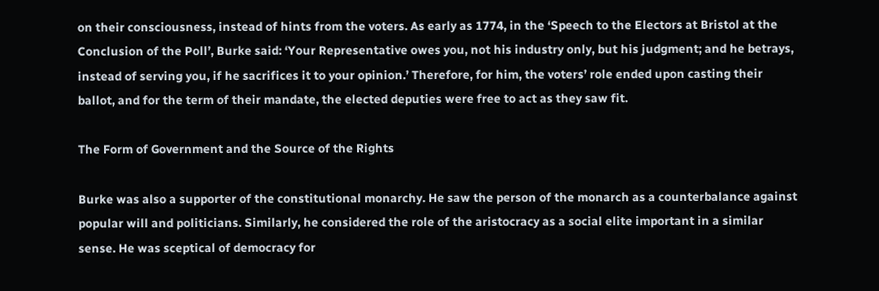on their consciousness, instead of hints from the voters. As early as 1774, in the ‘Speech to the Electors at Bristol at the Conclusion of the Poll’, Burke said: ‘Your Representative owes you, not his industry only, but his judgment; and he betrays, instead of serving you, if he sacrifices it to your opinion.’ Therefore, for him, the voters’ role ended upon casting their ballot, and for the term of their mandate, the elected deputies were free to act as they saw fit.

The Form of Government and the Source of the Rights

Burke was also a supporter of the constitutional monarchy. He saw the person of the monarch as a counterbalance against popular will and politicians. Similarly, he considered the role of the aristocracy as a social elite important in a similar sense. He was sceptical of democracy for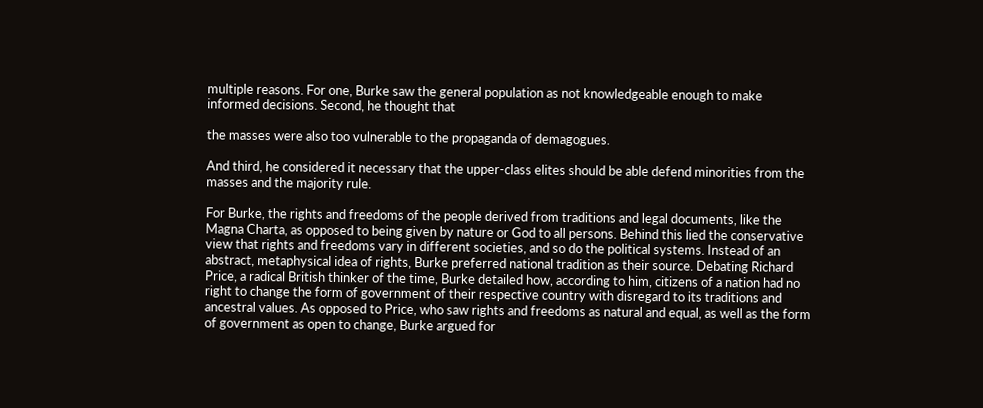multiple reasons. For one, Burke saw the general population as not knowledgeable enough to make informed decisions. Second, he thought that

the masses were also too vulnerable to the propaganda of demagogues.

And third, he considered it necessary that the upper-class elites should be able defend minorities from the masses and the majority rule.

For Burke, the rights and freedoms of the people derived from traditions and legal documents, like the Magna Charta, as opposed to being given by nature or God to all persons. Behind this lied the conservative view that rights and freedoms vary in different societies, and so do the political systems. Instead of an abstract, metaphysical idea of rights, Burke preferred national tradition as their source. Debating Richard Price, a radical British thinker of the time, Burke detailed how, according to him, citizens of a nation had no right to change the form of government of their respective country with disregard to its traditions and ancestral values. As opposed to Price, who saw rights and freedoms as natural and equal, as well as the form of government as open to change, Burke argued for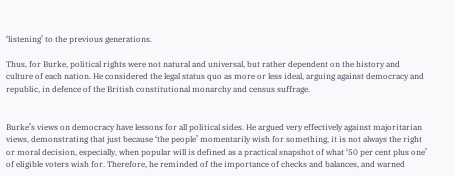‘listening’ to the previous generations.

Thus, for Burke, political rights were not natural and universal, but rather dependent on the history and culture of each nation. He considered the legal status quo as more or less ideal, arguing against democracy and republic, in defence of the British constitutional monarchy and census suffrage.


Burke’s views on democracy have lessons for all political sides. He argued very effectively against majoritarian views, demonstrating that just because ‘the people’ momentarily wish for something, it is not always the right or moral decision, especially, when popular will is defined as a practical snapshot of what ‘50 per cent plus one’ of eligible voters wish for. Therefore, he reminded of the importance of checks and balances, and warned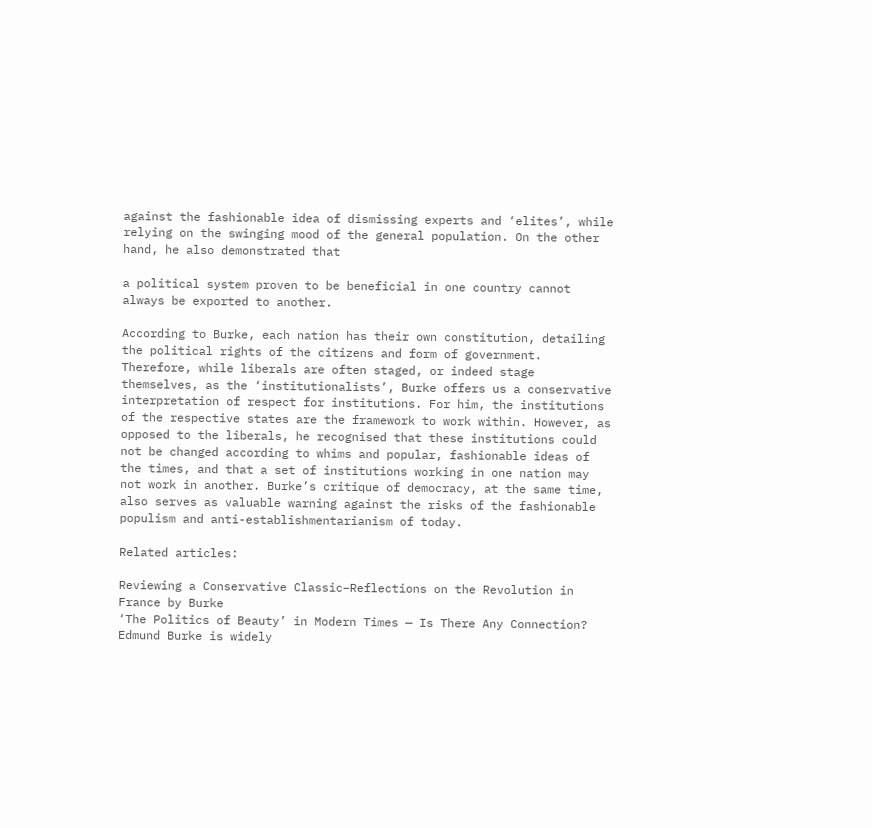against the fashionable idea of dismissing experts and ‘elites’, while relying on the swinging mood of the general population. On the other hand, he also demonstrated that

a political system proven to be beneficial in one country cannot always be exported to another.

According to Burke, each nation has their own constitution, detailing the political rights of the citizens and form of government. Therefore, while liberals are often staged, or indeed stage themselves, as the ‘institutionalists’, Burke offers us a conservative interpretation of respect for institutions. For him, the institutions of the respective states are the framework to work within. However, as opposed to the liberals, he recognised that these institutions could not be changed according to whims and popular, fashionable ideas of the times, and that a set of institutions working in one nation may not work in another. Burke’s critique of democracy, at the same time, also serves as valuable warning against the risks of the fashionable populism and anti-establishmentarianism of today.

Related articles:

Reviewing a Conservative Classic–Reflections on the Revolution in France by Burke
‘The Politics of Beauty’ in Modern Times — Is There Any Connection?
Edmund Burke is widely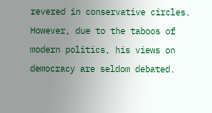revered in conservative circles. However, due to the taboos of modern politics, his views on democracy are seldom debated.